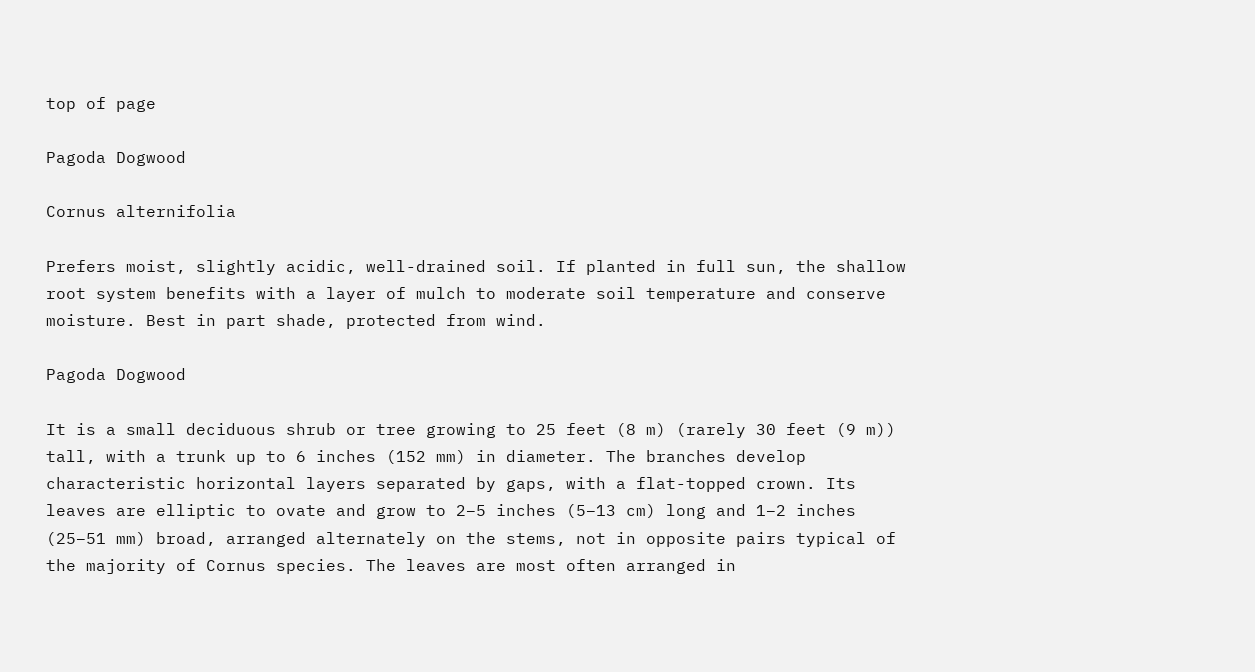top of page

Pagoda Dogwood

Cornus alternifolia

Prefers moist, slightly acidic, well-drained soil. If planted in full sun, the shallow root system benefits with a layer of mulch to moderate soil temperature and conserve moisture. Best in part shade, protected from wind.

Pagoda Dogwood

It is a small deciduous shrub or tree growing to 25 feet (8 m) (rarely 30 feet (9 m)) tall, with a trunk up to 6 inches (152 mm) in diameter. The branches develop characteristic horizontal layers separated by gaps, with a flat-topped crown. Its leaves are elliptic to ovate and grow to 2–5 inches (5–13 cm) long and 1–2 inches (25–51 mm) broad, arranged alternately on the stems, not in opposite pairs typical of the majority of Cornus species. The leaves are most often arranged in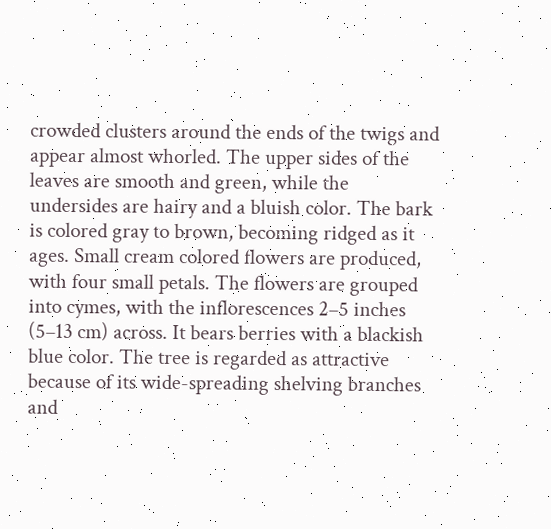crowded clusters around the ends of the twigs and appear almost whorled. The upper sides of the leaves are smooth and green, while the undersides are hairy and a bluish color. The bark is colored gray to brown, becoming ridged as it ages. Small cream colored flowers are produced, with four small petals. The flowers are grouped into cymes, with the inflorescences 2–5 inches (5–13 cm) across. It bears berries with a blackish blue color. The tree is regarded as attractive because of its wide-spreading shelving branches and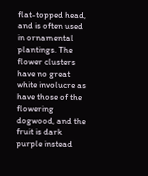flat-topped head, and is often used in ornamental plantings. The flower clusters have no great white involucre as have those of the flowering dogwood, and the fruit is dark purple instead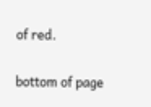of red.

bottom of page